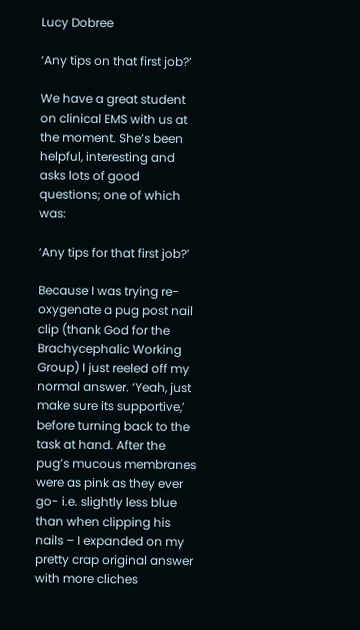Lucy Dobree

‘Any tips on that first job?’

We have a great student on clinical EMS with us at the moment. She’s been helpful, interesting and asks lots of good questions; one of which was:

‘Any tips for that first job?’

Because I was trying re-oxygenate a pug post nail clip (thank God for the Brachycephalic Working Group) I just reeled off my normal answer. ‘Yeah, just make sure its supportive,’ before turning back to the task at hand. After the pug’s mucous membranes were as pink as they ever go- i.e. slightly less blue than when clipping his nails – I expanded on my pretty crap original answer with more cliches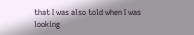that I was also told when I was looking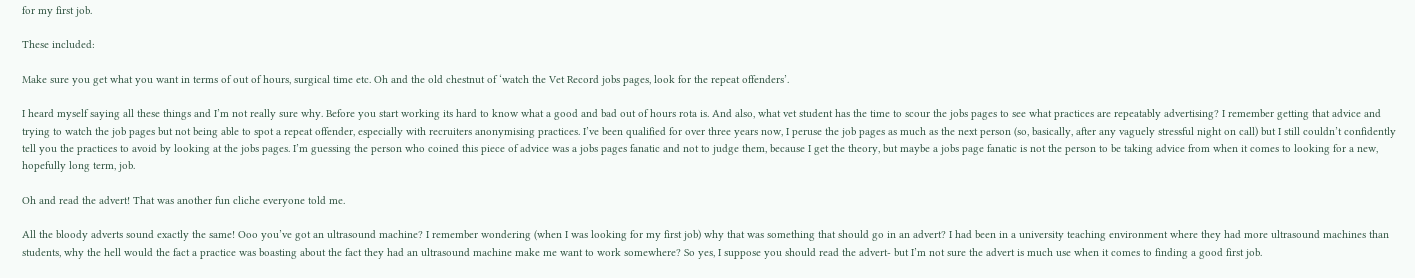for my first job.

These included:

Make sure you get what you want in terms of out of hours, surgical time etc. Oh and the old chestnut of ‘watch the Vet Record jobs pages, look for the repeat offenders’.

I heard myself saying all these things and I’m not really sure why. Before you start working its hard to know what a good and bad out of hours rota is. And also, what vet student has the time to scour the jobs pages to see what practices are repeatably advertising? I remember getting that advice and trying to watch the job pages but not being able to spot a repeat offender, especially with recruiters anonymising practices. I’ve been qualified for over three years now, I peruse the job pages as much as the next person (so, basically, after any vaguely stressful night on call) but I still couldn’t confidently tell you the practices to avoid by looking at the jobs pages. I’m guessing the person who coined this piece of advice was a jobs pages fanatic and not to judge them, because I get the theory, but maybe a jobs page fanatic is not the person to be taking advice from when it comes to looking for a new, hopefully long term, job.

Oh and read the advert! That was another fun cliche everyone told me.

All the bloody adverts sound exactly the same! Ooo you’ve got an ultrasound machine? I remember wondering (when I was looking for my first job) why that was something that should go in an advert? I had been in a university teaching environment where they had more ultrasound machines than students, why the hell would the fact a practice was boasting about the fact they had an ultrasound machine make me want to work somewhere? So yes, I suppose you should read the advert- but I’m not sure the advert is much use when it comes to finding a good first job.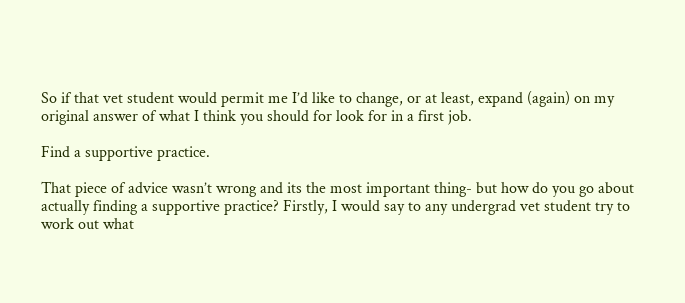So if that vet student would permit me I’d like to change, or at least, expand (again) on my original answer of what I think you should for look for in a first job.

Find a supportive practice.

That piece of advice wasn’t wrong and its the most important thing- but how do you go about actually finding a supportive practice? Firstly, I would say to any undergrad vet student try to work out what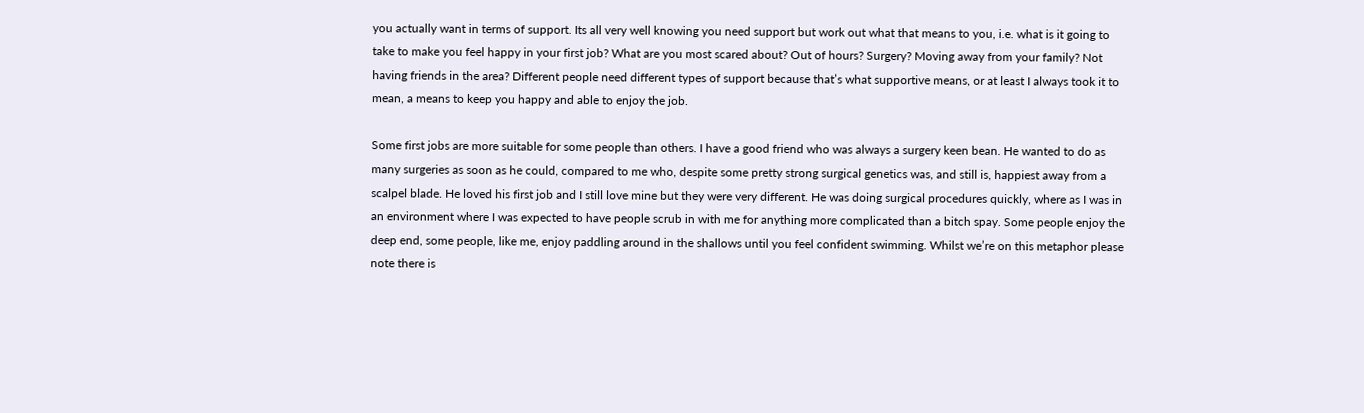you actually want in terms of support. Its all very well knowing you need support but work out what that means to you, i.e. what is it going to take to make you feel happy in your first job? What are you most scared about? Out of hours? Surgery? Moving away from your family? Not having friends in the area? Different people need different types of support because that’s what supportive means, or at least I always took it to mean, a means to keep you happy and able to enjoy the job.

Some first jobs are more suitable for some people than others. I have a good friend who was always a surgery keen bean. He wanted to do as many surgeries as soon as he could, compared to me who, despite some pretty strong surgical genetics was, and still is, happiest away from a scalpel blade. He loved his first job and I still love mine but they were very different. He was doing surgical procedures quickly, where as I was in an environment where I was expected to have people scrub in with me for anything more complicated than a bitch spay. Some people enjoy the deep end, some people, like me, enjoy paddling around in the shallows until you feel confident swimming. Whilst we’re on this metaphor please note there is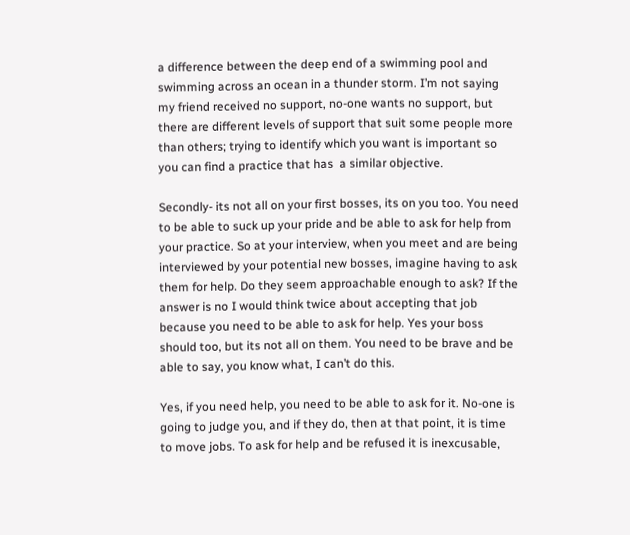a difference between the deep end of a swimming pool and swimming across an ocean in a thunder storm. I’m not saying my friend received no support, no-one wants no support, but there are different levels of support that suit some people more than others; trying to identify which you want is important so you can find a practice that has  a similar objective.

Secondly- its not all on your first bosses, its on you too. You need to be able to suck up your pride and be able to ask for help from your practice. So at your interview, when you meet and are being interviewed by your potential new bosses, imagine having to ask them for help. Do they seem approachable enough to ask? If the answer is no I would think twice about accepting that job because you need to be able to ask for help. Yes your boss should too, but its not all on them. You need to be brave and be able to say, you know what, I can’t do this.

Yes, if you need help, you need to be able to ask for it. No-one is going to judge you, and if they do, then at that point, it is time to move jobs. To ask for help and be refused it is inexcusable,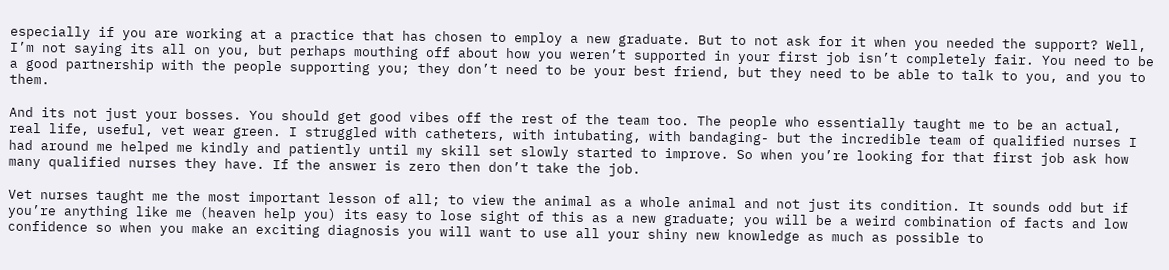especially if you are working at a practice that has chosen to employ a new graduate. But to not ask for it when you needed the support? Well, I’m not saying its all on you, but perhaps mouthing off about how you weren’t supported in your first job isn’t completely fair. You need to be a good partnership with the people supporting you; they don’t need to be your best friend, but they need to be able to talk to you, and you to them.

And its not just your bosses. You should get good vibes off the rest of the team too. The people who essentially taught me to be an actual, real life, useful, vet wear green. I struggled with catheters, with intubating, with bandaging- but the incredible team of qualified nurses I had around me helped me kindly and patiently until my skill set slowly started to improve. So when you’re looking for that first job ask how many qualified nurses they have. If the answer is zero then don’t take the job.

Vet nurses taught me the most important lesson of all; to view the animal as a whole animal and not just its condition. It sounds odd but if you’re anything like me (heaven help you) its easy to lose sight of this as a new graduate; you will be a weird combination of facts and low confidence so when you make an exciting diagnosis you will want to use all your shiny new knowledge as much as possible to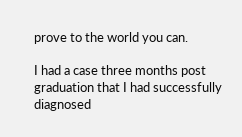prove to the world you can.

I had a case three months post graduation that I had successfully diagnosed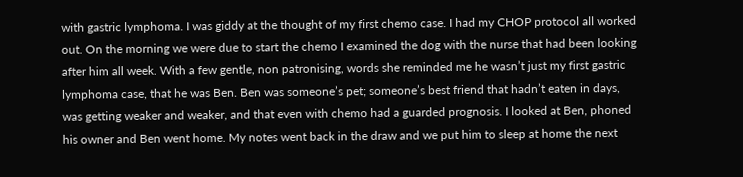with gastric lymphoma. I was giddy at the thought of my first chemo case. I had my CHOP protocol all worked out. On the morning we were due to start the chemo I examined the dog with the nurse that had been looking after him all week. With a few gentle, non patronising, words she reminded me he wasn’t just my first gastric lymphoma case, that he was Ben. Ben was someone’s pet; someone’s best friend that hadn’t eaten in days, was getting weaker and weaker, and that even with chemo had a guarded prognosis. I looked at Ben, phoned his owner and Ben went home. My notes went back in the draw and we put him to sleep at home the next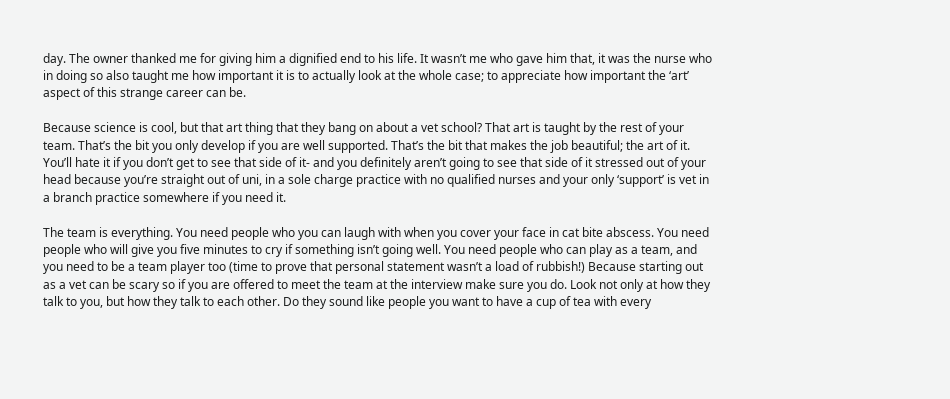day. The owner thanked me for giving him a dignified end to his life. It wasn’t me who gave him that, it was the nurse who in doing so also taught me how important it is to actually look at the whole case; to appreciate how important the ‘art’ aspect of this strange career can be.

Because science is cool, but that art thing that they bang on about a vet school? That art is taught by the rest of your team. That’s the bit you only develop if you are well supported. That’s the bit that makes the job beautiful; the art of it. You’ll hate it if you don’t get to see that side of it- and you definitely aren’t going to see that side of it stressed out of your head because you’re straight out of uni, in a sole charge practice with no qualified nurses and your only ‘support’ is vet in a branch practice somewhere if you need it.

The team is everything. You need people who you can laugh with when you cover your face in cat bite abscess. You need people who will give you five minutes to cry if something isn’t going well. You need people who can play as a team, and you need to be a team player too (time to prove that personal statement wasn’t a load of rubbish!) Because starting out as a vet can be scary so if you are offered to meet the team at the interview make sure you do. Look not only at how they talk to you, but how they talk to each other. Do they sound like people you want to have a cup of tea with every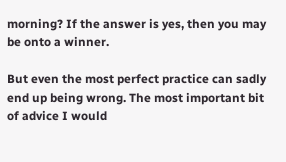morning? If the answer is yes, then you may be onto a winner.

But even the most perfect practice can sadly end up being wrong. The most important bit of advice I would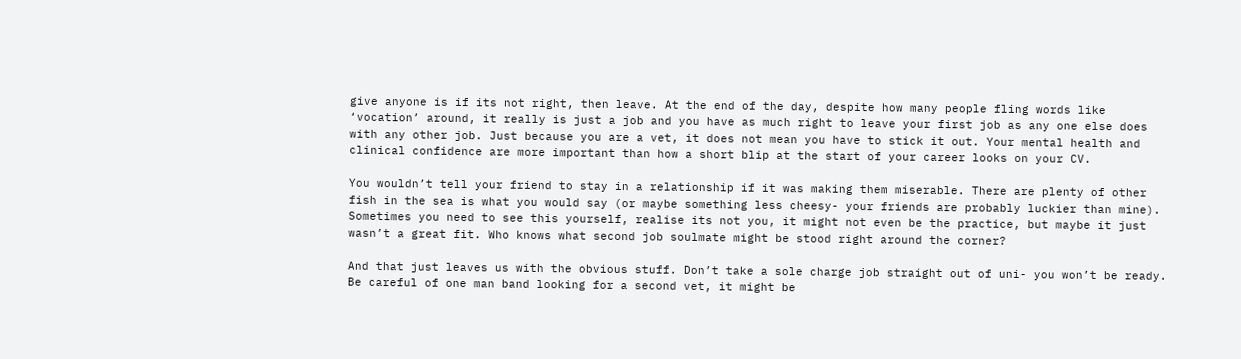give anyone is if its not right, then leave. At the end of the day, despite how many people fling words like ‘vocation’ around, it really is just a job and you have as much right to leave your first job as any one else does with any other job. Just because you are a vet, it does not mean you have to stick it out. Your mental health and clinical confidence are more important than how a short blip at the start of your career looks on your CV.

You wouldn’t tell your friend to stay in a relationship if it was making them miserable. There are plenty of other fish in the sea is what you would say (or maybe something less cheesy- your friends are probably luckier than mine). Sometimes you need to see this yourself, realise its not you, it might not even be the practice, but maybe it just wasn’t a great fit. Who knows what second job soulmate might be stood right around the corner?

And that just leaves us with the obvious stuff. Don’t take a sole charge job straight out of uni- you won’t be ready. Be careful of one man band looking for a second vet, it might be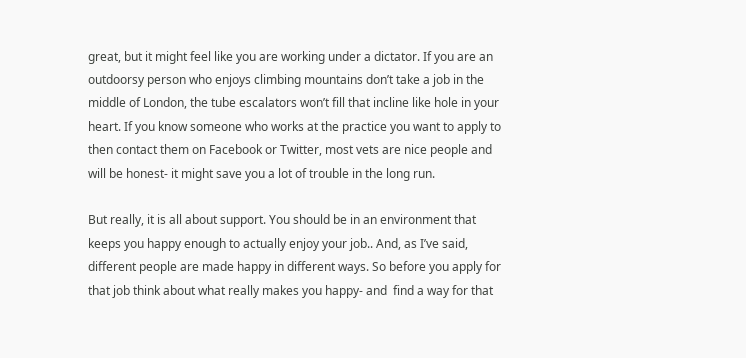great, but it might feel like you are working under a dictator. If you are an outdoorsy person who enjoys climbing mountains don’t take a job in the middle of London, the tube escalators won’t fill that incline like hole in your heart. If you know someone who works at the practice you want to apply to then contact them on Facebook or Twitter, most vets are nice people and will be honest- it might save you a lot of trouble in the long run.

But really, it is all about support. You should be in an environment that keeps you happy enough to actually enjoy your job.. And, as I’ve said, different people are made happy in different ways. So before you apply for that job think about what really makes you happy- and  find a way for that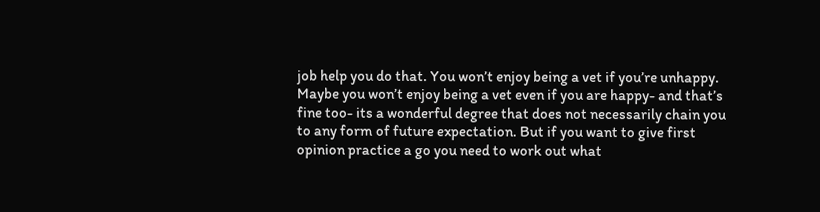job help you do that. You won’t enjoy being a vet if you’re unhappy. Maybe you won’t enjoy being a vet even if you are happy- and that’s fine too- its a wonderful degree that does not necessarily chain you to any form of future expectation. But if you want to give first opinion practice a go you need to work out what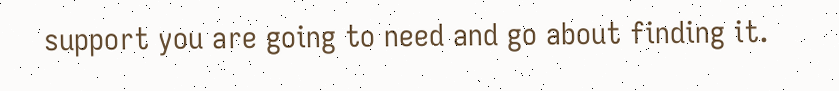support you are going to need and go about finding it.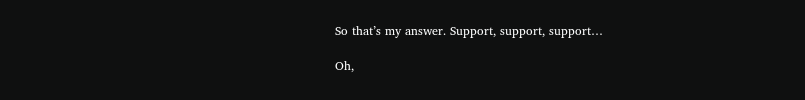So that’s my answer. Support, support, support…

Oh,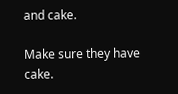and cake.

Make sure they have cake.